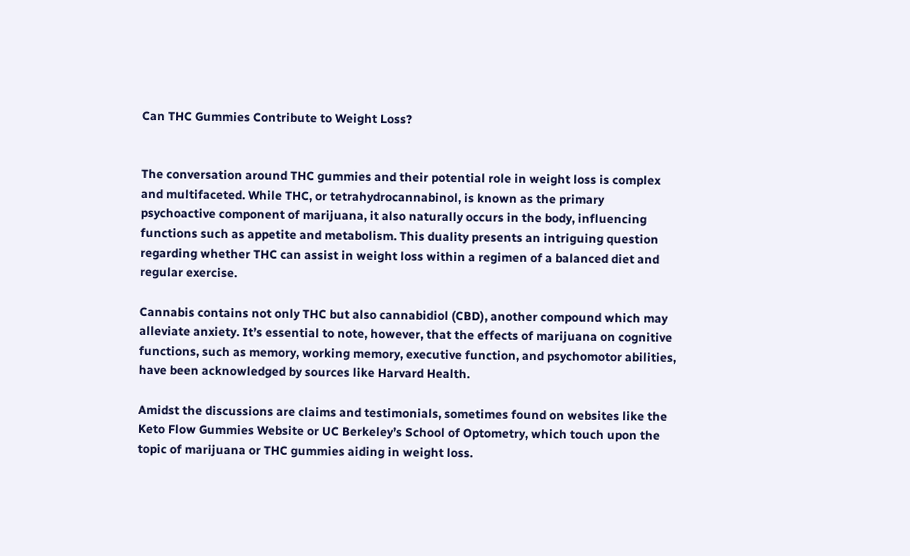Can THC Gummies Contribute to Weight Loss?


The conversation around THC gummies and their potential role in weight loss is complex and multifaceted. While THC, or tetrahydrocannabinol, is known as the primary psychoactive component of marijuana, it also naturally occurs in the body, influencing functions such as appetite and metabolism. This duality presents an intriguing question regarding whether THC can assist in weight loss within a regimen of a balanced diet and regular exercise.

Cannabis contains not only THC but also cannabidiol (CBD), another compound which may alleviate anxiety. It’s essential to note, however, that the effects of marijuana on cognitive functions, such as memory, working memory, executive function, and psychomotor abilities, have been acknowledged by sources like Harvard Health.

Amidst the discussions are claims and testimonials, sometimes found on websites like the Keto Flow Gummies Website or UC Berkeley’s School of Optometry, which touch upon the topic of marijuana or THC gummies aiding in weight loss.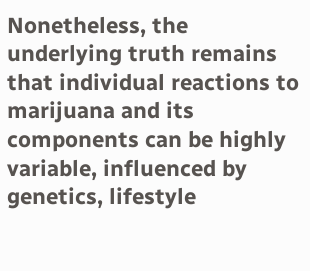Nonetheless, the underlying truth remains that individual reactions to marijuana and its components can be highly variable, influenced by genetics, lifestyle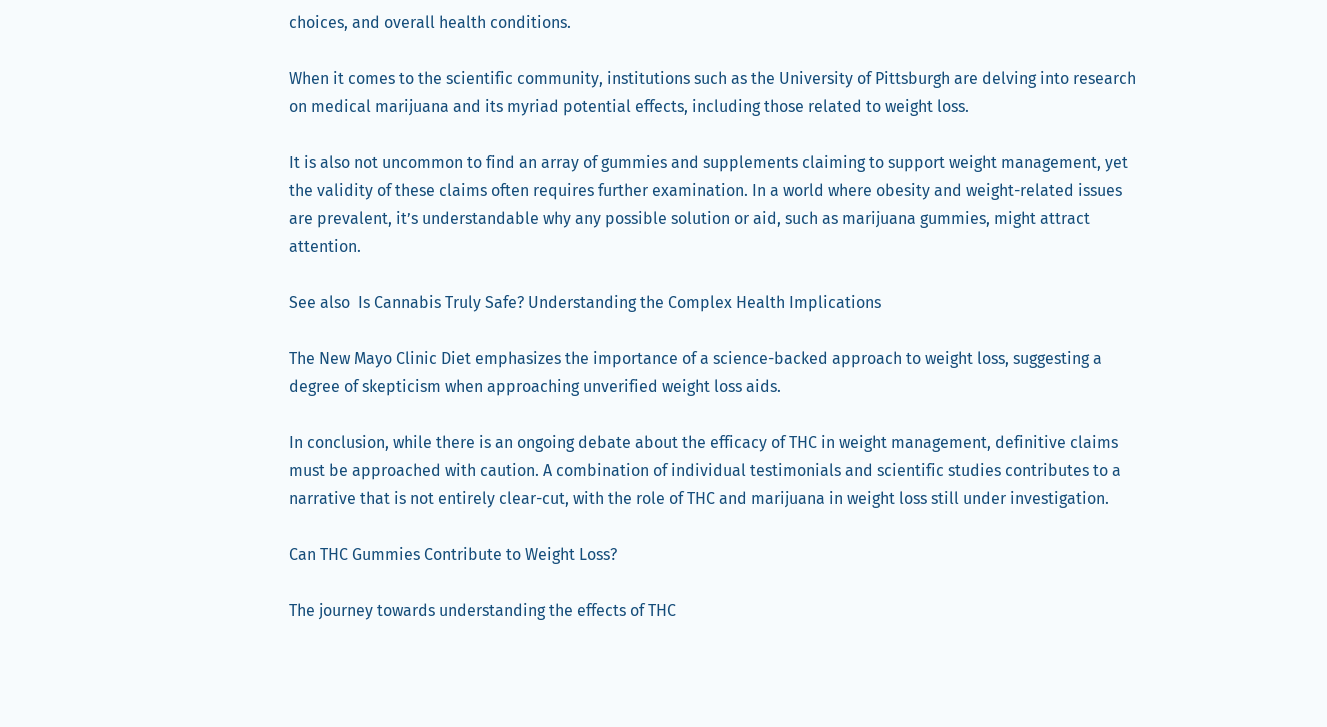choices, and overall health conditions.

When it comes to the scientific community, institutions such as the University of Pittsburgh are delving into research on medical marijuana and its myriad potential effects, including those related to weight loss.

It is also not uncommon to find an array of gummies and supplements claiming to support weight management, yet the validity of these claims often requires further examination. In a world where obesity and weight-related issues are prevalent, it’s understandable why any possible solution or aid, such as marijuana gummies, might attract attention.

See also  Is Cannabis Truly Safe? Understanding the Complex Health Implications

The New Mayo Clinic Diet emphasizes the importance of a science-backed approach to weight loss, suggesting a degree of skepticism when approaching unverified weight loss aids.

In conclusion, while there is an ongoing debate about the efficacy of THC in weight management, definitive claims must be approached with caution. A combination of individual testimonials and scientific studies contributes to a narrative that is not entirely clear-cut, with the role of THC and marijuana in weight loss still under investigation.

Can THC Gummies Contribute to Weight Loss?

The journey towards understanding the effects of THC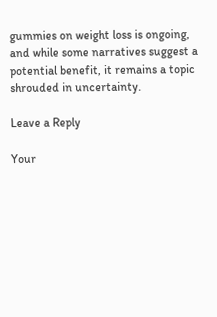gummies on weight loss is ongoing, and while some narratives suggest a potential benefit, it remains a topic shrouded in uncertainty.

Leave a Reply

Your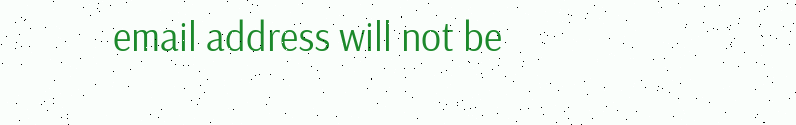email address will not be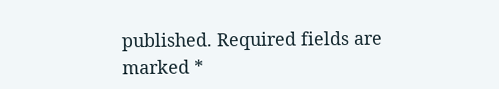published. Required fields are marked *